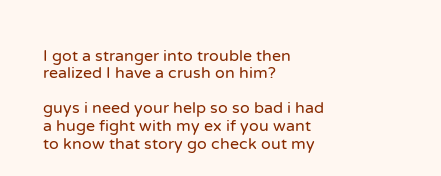I got a stranger into trouble then realized I have a crush on him?

guys i need your help so so bad i had a huge fight with my ex if you want to know that story go check out my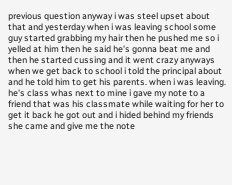previous question anyway i was steel upset about that and yesterday when i was leaving school some guy started grabbing my hair then he pushed me so i yelled at him then he said he's gonna beat me and then he started cussing and it went crazy anyways when we get back to school i told the principal about and he told him to get his parents. when i was leaving. he's class whas next to mine i gave my note to a friend that was his classmate while waiting for her to get it back he got out and i hided behind my friends she came and give me the note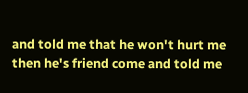and told me that he won't hurt me then he's friend come and told me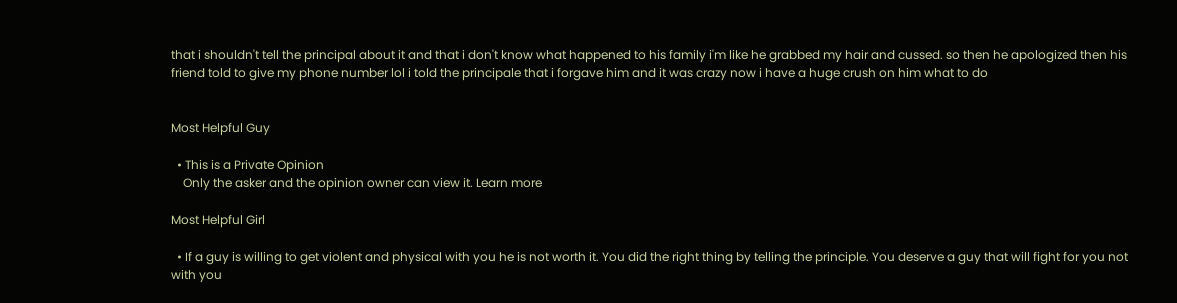that i shouldn't tell the principal about it and that i don't know what happened to his family i'm like he grabbed my hair and cussed. so then he apologized then his friend told to give my phone number lol i told the principale that i forgave him and it was crazy now i have a huge crush on him what to do


Most Helpful Guy

  • This is a Private Opinion
    Only the asker and the opinion owner can view it. Learn more

Most Helpful Girl

  • If a guy is willing to get violent and physical with you he is not worth it. You did the right thing by telling the principle. You deserve a guy that will fight for you not with you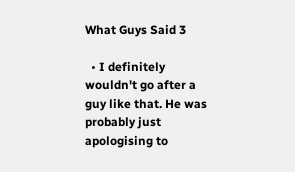What Guys Said 3

  • I definitely wouldn't go after a guy like that. He was probably just apologising to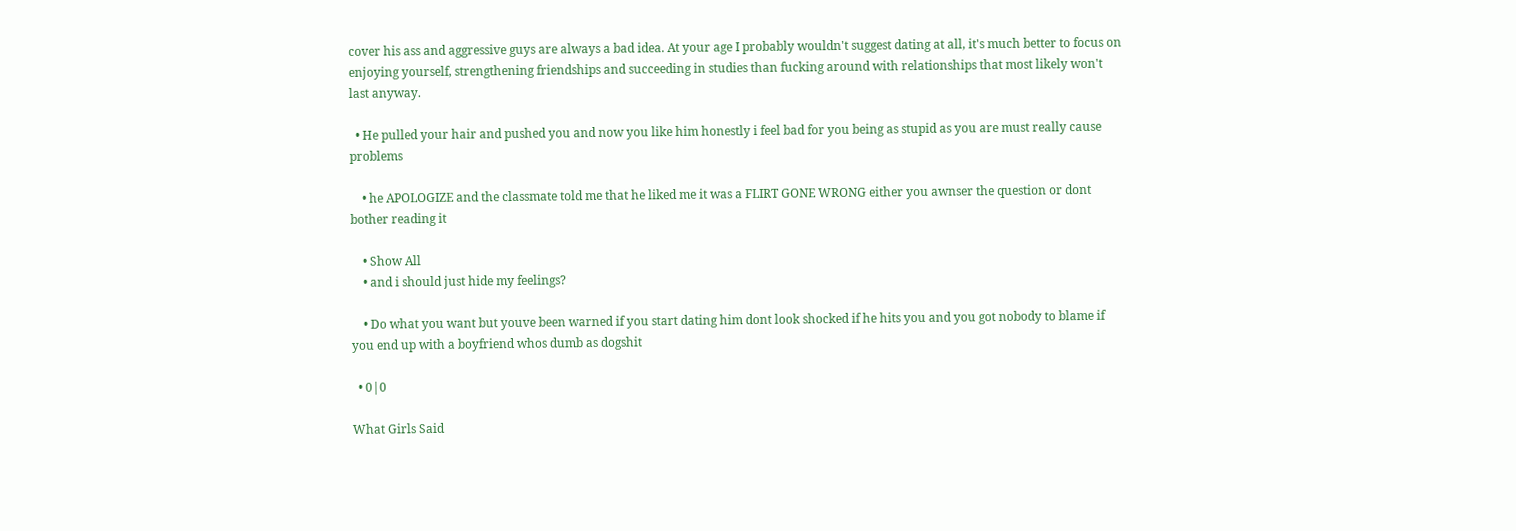cover his ass and aggressive guys are always a bad idea. At your age I probably wouldn't suggest dating at all, it's much better to focus on enjoying yourself, strengthening friendships and succeeding in studies than fucking around with relationships that most likely won't last anyway.

  • He pulled your hair and pushed you and now you like him honestly i feel bad for you being as stupid as you are must really cause problems

    • he APOLOGIZE and the classmate told me that he liked me it was a FLIRT GONE WRONG either you awnser the question or dont bother reading it

    • Show All
    • and i should just hide my feelings?

    • Do what you want but youve been warned if you start dating him dont look shocked if he hits you and you got nobody to blame if you end up with a boyfriend whos dumb as dogshit

  • 0|0

What Girls Said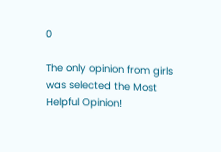0

The only opinion from girls was selected the Most Helpful Opinion!